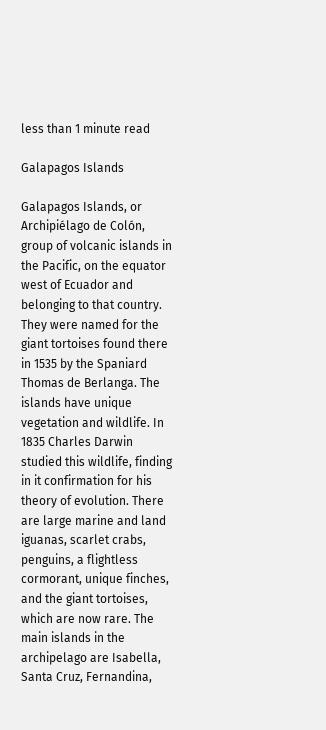less than 1 minute read

Galapagos Islands

Galapagos Islands, or Archipiélago de Colón, group of volcanic islands in the Pacific, on the equator west of Ecuador and belonging to that country. They were named for the giant tortoises found there in 1535 by the Spaniard Thomas de Berlanga. The islands have unique vegetation and wildlife. In 1835 Charles Darwin studied this wildlife, finding in it confirmation for his theory of evolution. There are large marine and land iguanas, scarlet crabs, penguins, a flightless cormorant, unique finches, and the giant tortoises, which are now rare. The main islands in the archipelago are Isabella, Santa Cruz, Fernandina,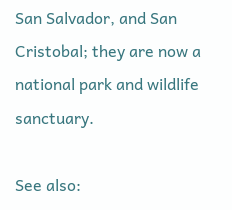San Salvador, and San Cristobal; they are now a national park and wildlife sanctuary.

See also: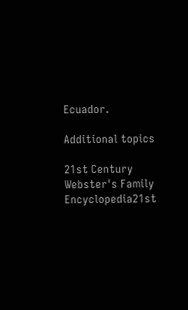Ecuador.

Additional topics

21st Century Webster's Family Encyclopedia21st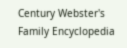Century Webster's Family Encyclopedia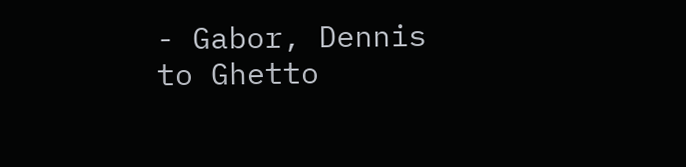- Gabor, Dennis to Ghetto